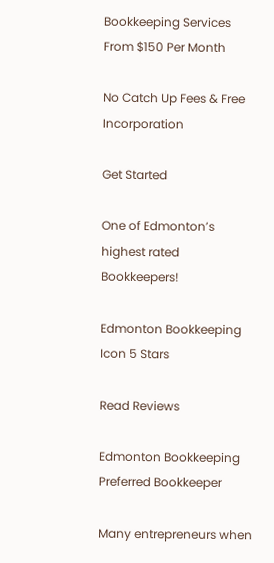Bookkeeping Services From $150 Per Month

No Catch Up Fees & Free Incorporation

Get Started

One of Edmonton’s highest rated Bookkeepers!

Edmonton Bookkeeping Icon 5 Stars

Read Reviews

Edmonton Bookkeeping Preferred Bookkeeper

Many entrepreneurs when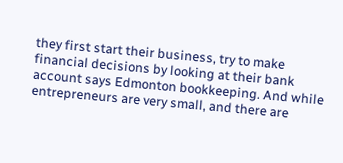they first start their business, try to make financial decisions by looking at their bank account says Edmonton bookkeeping. And while entrepreneurs are very small, and there are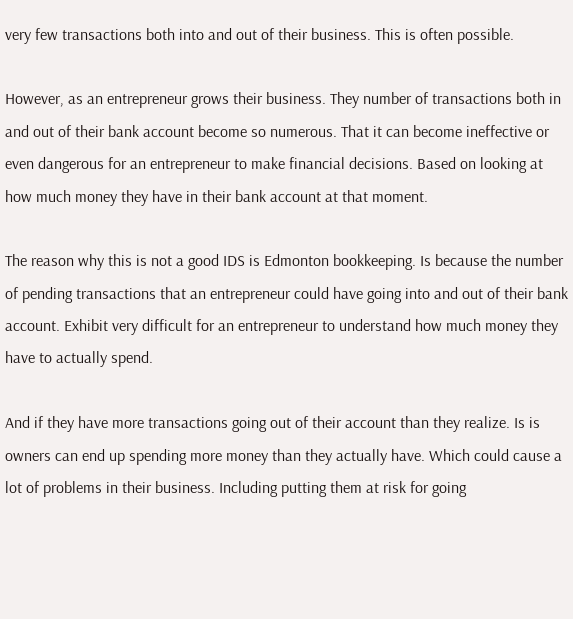very few transactions both into and out of their business. This is often possible.

However, as an entrepreneur grows their business. They number of transactions both in and out of their bank account become so numerous. That it can become ineffective or even dangerous for an entrepreneur to make financial decisions. Based on looking at how much money they have in their bank account at that moment.

The reason why this is not a good IDS is Edmonton bookkeeping. Is because the number of pending transactions that an entrepreneur could have going into and out of their bank account. Exhibit very difficult for an entrepreneur to understand how much money they have to actually spend.

And if they have more transactions going out of their account than they realize. Is is owners can end up spending more money than they actually have. Which could cause a lot of problems in their business. Including putting them at risk for going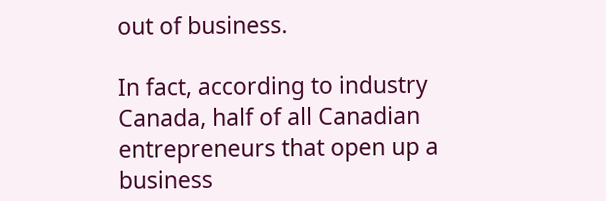out of business.

In fact, according to industry Canada, half of all Canadian entrepreneurs that open up a business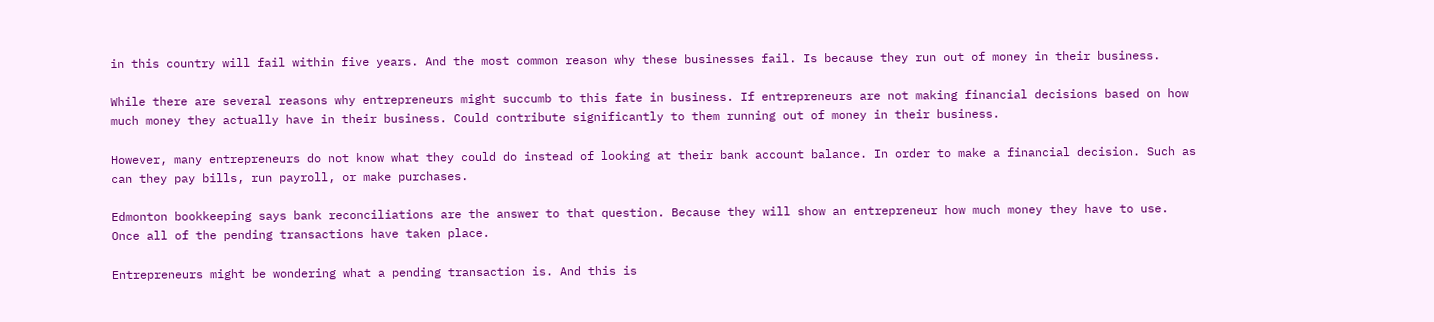in this country will fail within five years. And the most common reason why these businesses fail. Is because they run out of money in their business.

While there are several reasons why entrepreneurs might succumb to this fate in business. If entrepreneurs are not making financial decisions based on how much money they actually have in their business. Could contribute significantly to them running out of money in their business.

However, many entrepreneurs do not know what they could do instead of looking at their bank account balance. In order to make a financial decision. Such as can they pay bills, run payroll, or make purchases.

Edmonton bookkeeping says bank reconciliations are the answer to that question. Because they will show an entrepreneur how much money they have to use. Once all of the pending transactions have taken place.

Entrepreneurs might be wondering what a pending transaction is. And this is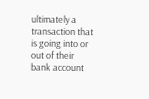ultimately a transaction that is going into or out of their bank account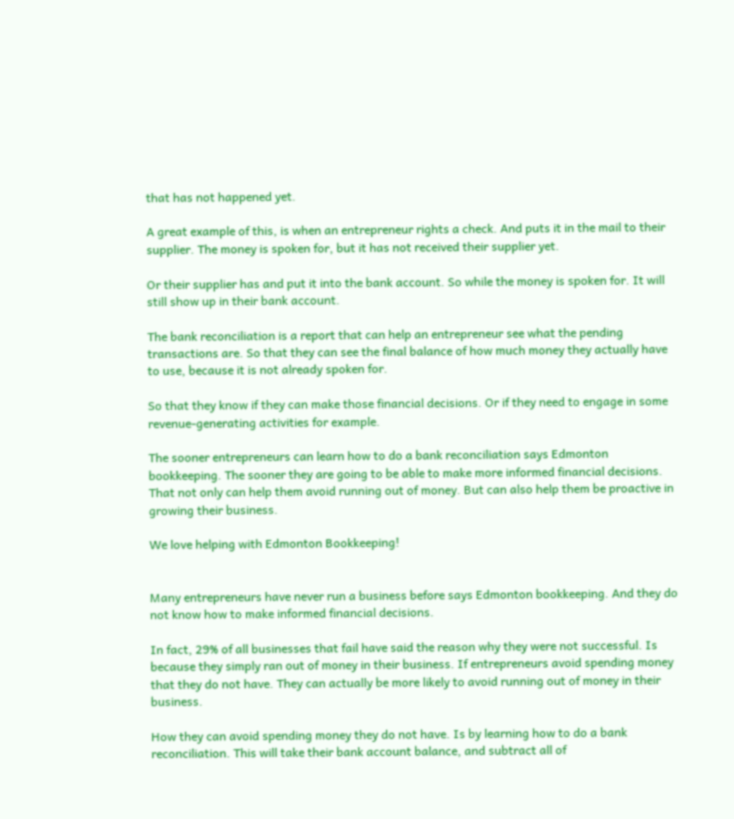that has not happened yet.

A great example of this, is when an entrepreneur rights a check. And puts it in the mail to their supplier. The money is spoken for, but it has not received their supplier yet.

Or their supplier has and put it into the bank account. So while the money is spoken for. It will still show up in their bank account.

The bank reconciliation is a report that can help an entrepreneur see what the pending transactions are. So that they can see the final balance of how much money they actually have to use, because it is not already spoken for.

So that they know if they can make those financial decisions. Or if they need to engage in some revenue-generating activities for example.

The sooner entrepreneurs can learn how to do a bank reconciliation says Edmonton bookkeeping. The sooner they are going to be able to make more informed financial decisions. That not only can help them avoid running out of money. But can also help them be proactive in growing their business.

We love helping with Edmonton Bookkeeping!


Many entrepreneurs have never run a business before says Edmonton bookkeeping. And they do not know how to make informed financial decisions.

In fact, 29% of all businesses that fail have said the reason why they were not successful. Is because they simply ran out of money in their business. If entrepreneurs avoid spending money that they do not have. They can actually be more likely to avoid running out of money in their business.

How they can avoid spending money they do not have. Is by learning how to do a bank reconciliation. This will take their bank account balance, and subtract all of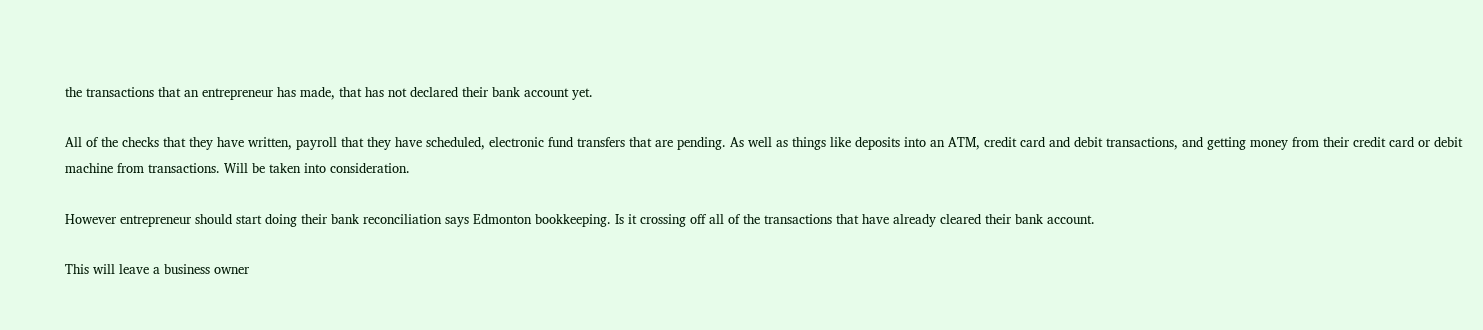the transactions that an entrepreneur has made, that has not declared their bank account yet.

All of the checks that they have written, payroll that they have scheduled, electronic fund transfers that are pending. As well as things like deposits into an ATM, credit card and debit transactions, and getting money from their credit card or debit machine from transactions. Will be taken into consideration.

However entrepreneur should start doing their bank reconciliation says Edmonton bookkeeping. Is it crossing off all of the transactions that have already cleared their bank account.

This will leave a business owner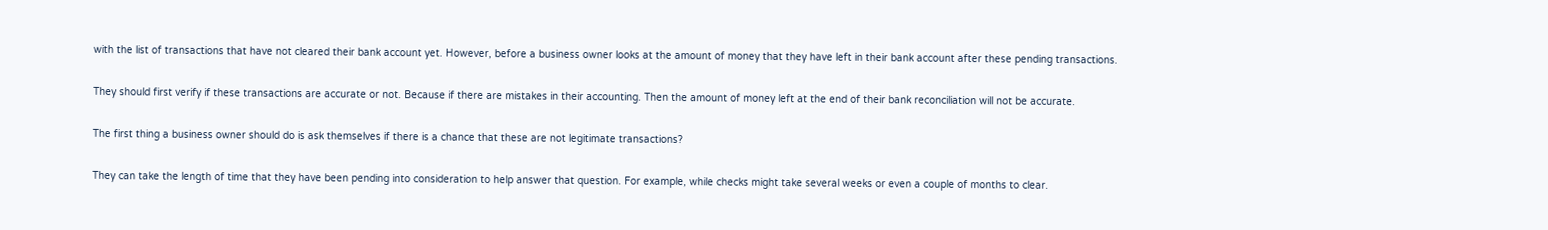with the list of transactions that have not cleared their bank account yet. However, before a business owner looks at the amount of money that they have left in their bank account after these pending transactions.

They should first verify if these transactions are accurate or not. Because if there are mistakes in their accounting. Then the amount of money left at the end of their bank reconciliation will not be accurate.

The first thing a business owner should do is ask themselves if there is a chance that these are not legitimate transactions?

They can take the length of time that they have been pending into consideration to help answer that question. For example, while checks might take several weeks or even a couple of months to clear.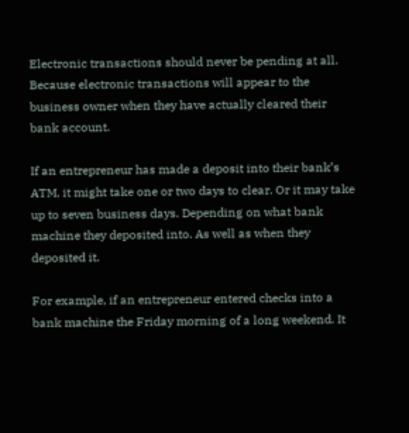Electronic transactions should never be pending at all. Because electronic transactions will appear to the business owner when they have actually cleared their bank account.

If an entrepreneur has made a deposit into their bank’s ATM, it might take one or two days to clear. Or it may take up to seven business days. Depending on what bank machine they deposited into. As well as when they deposited it.

For example, if an entrepreneur entered checks into a bank machine the Friday morning of a long weekend. It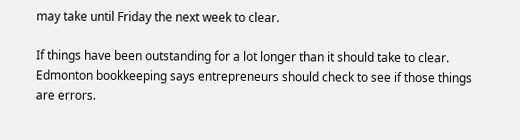may take until Friday the next week to clear.

If things have been outstanding for a lot longer than it should take to clear. Edmonton bookkeeping says entrepreneurs should check to see if those things are errors.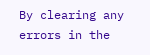By clearing any errors in the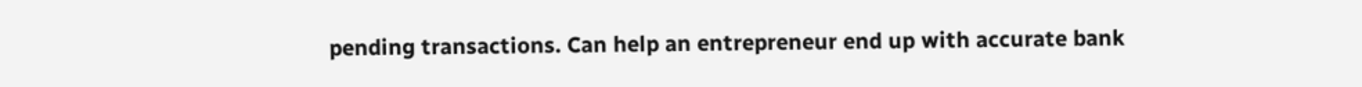pending transactions. Can help an entrepreneur end up with accurate bank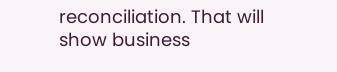reconciliation. That will show business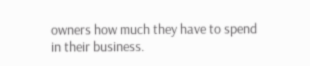owners how much they have to spend in their business.